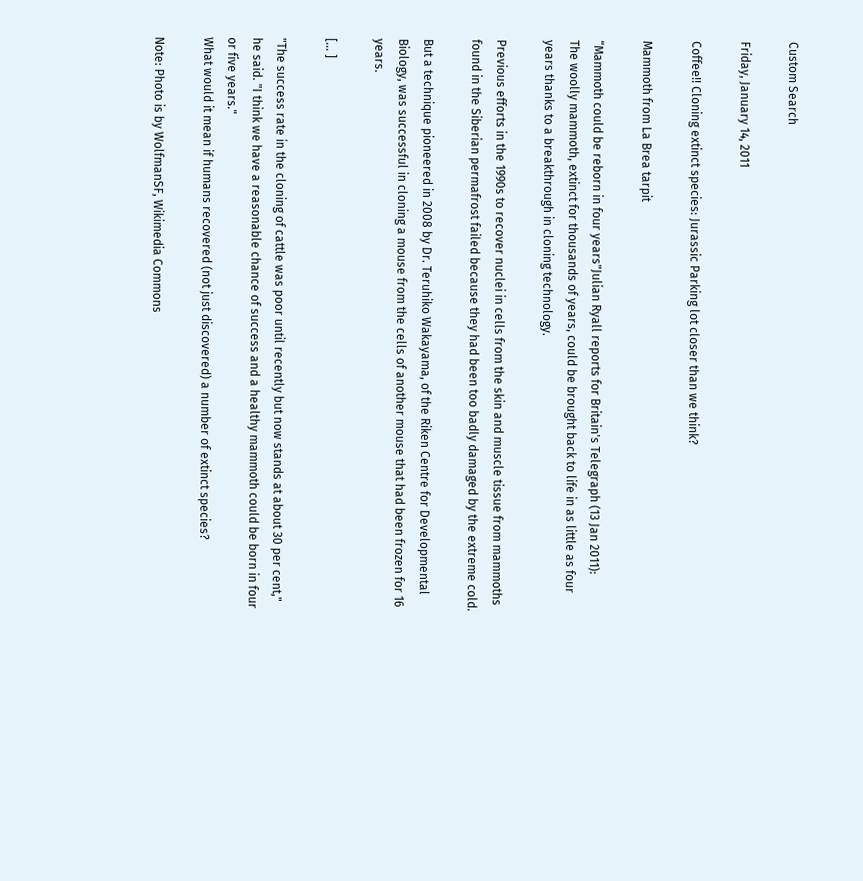Custom Search

Friday, January 14, 2011

Coffee!! Cloning extinct species: Jurassic Parking lot closer than we think?

Mammoth from La Brea tarpit

“Mammoth could be reborn in four years"Julian Ryall reports for Britain's Telegraph (13 Jan 2011):
The woolly mammoth, extinct for thousands of years, could be brought back to life in as little as four years thanks to a breakthrough in cloning technology.

Previous efforts in the 1990s to recover nuclei in cells from the skin and muscle tissue from mammoths found in the Siberian permafrost failed because they had been too badly damaged by the extreme cold.

But a technique pioneered in 2008 by Dr. Teruhiko Wakayama, of the Riken Centre for Developmental Biology, was successful in cloning a mouse from the cells of another mouse that had been frozen for 16 years.

[... ]

"The success rate in the cloning of cattle was poor until recently but now stands at about 30 per cent," he said. "I think we have a reasonable chance of success and a healthy mammoth could be born in four or five years."
What would it mean if humans recovered (not just discovered) a number of extinct species?

Note: Photo is by WolfmanSF, Wikimedia Commons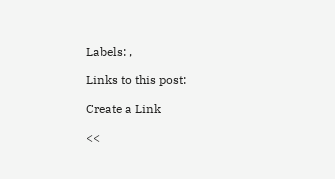Labels: ,

Links to this post:

Create a Link

<<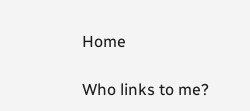Home

Who links to me?